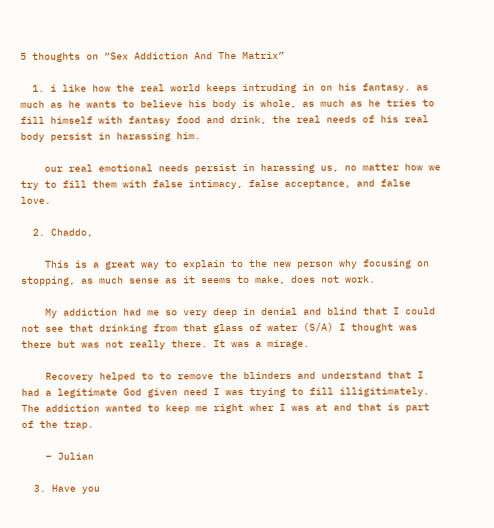5 thoughts on “Sex Addiction And The Matrix”

  1. i like how the real world keeps intruding in on his fantasy. as much as he wants to believe his body is whole, as much as he tries to fill himself with fantasy food and drink, the real needs of his real body persist in harassing him.

    our real emotional needs persist in harassing us, no matter how we try to fill them with false intimacy, false acceptance, and false love.

  2. Chaddo,

    This is a great way to explain to the new person why focusing on stopping, as much sense as it seems to make, does not work.

    My addiction had me so very deep in denial and blind that I could not see that drinking from that glass of water (S/A) I thought was there but was not really there. It was a mirage.

    Recovery helped to to remove the blinders and understand that I had a legitimate God given need I was trying to fill illigitimately. The addiction wanted to keep me right wher I was at and that is part of the trap.

    – Julian

  3. Have you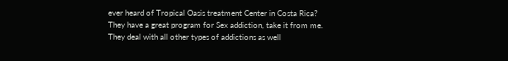ever heard of Tropical Oasis treatment Center in Costa Rica? They have a great program for Sex addiction, take it from me. They deal with all other types of addictions as well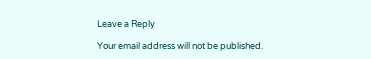Leave a Reply

Your email address will not be published.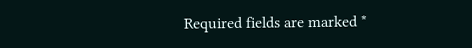Required fields are marked *